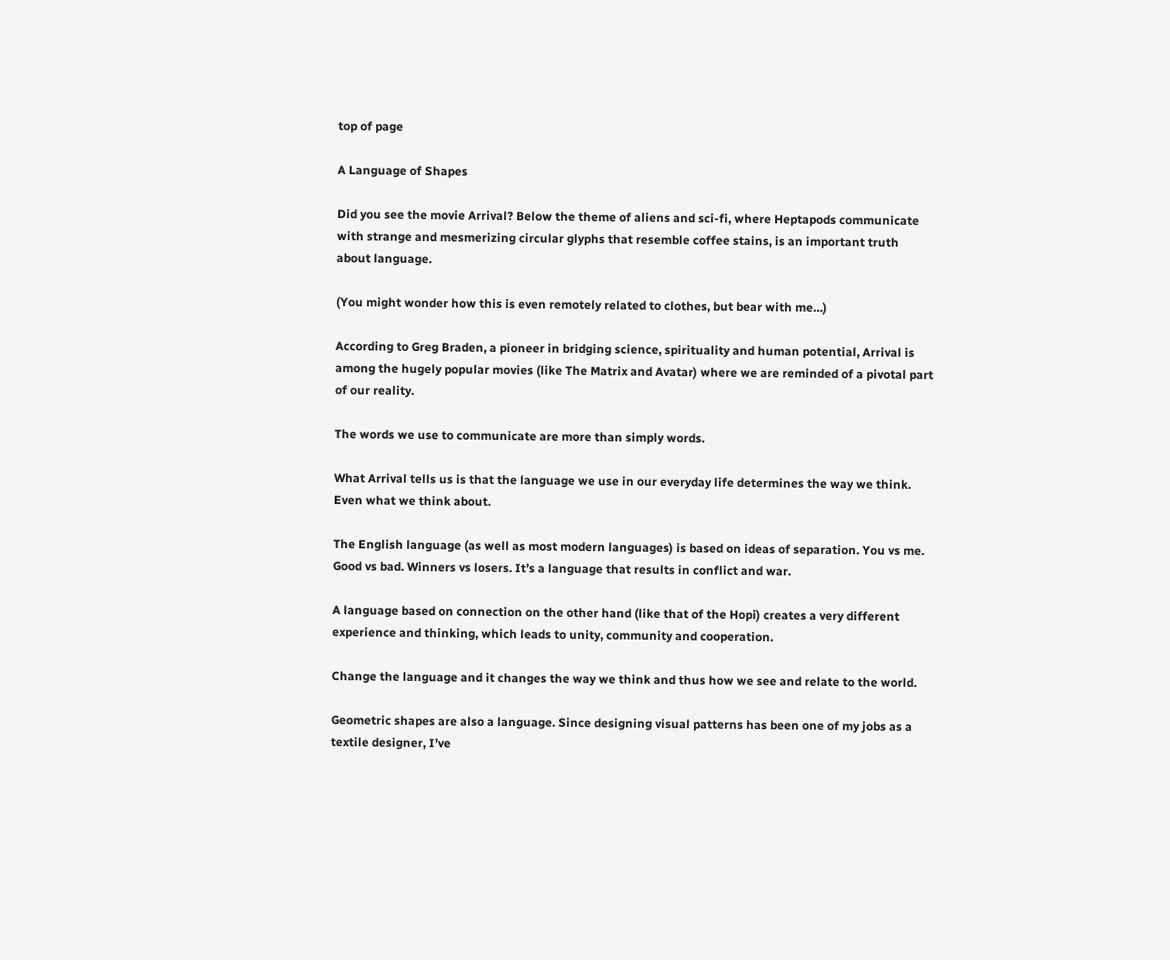top of page

A Language of Shapes

Did you see the movie Arrival? Below the theme of aliens and sci-fi, where Heptapods communicate with strange and mesmerizing circular glyphs that resemble coffee stains, is an important truth about language.

(You might wonder how this is even remotely related to clothes, but bear with me…)

According to Greg Braden, a pioneer in bridging science, spirituality and human potential, Arrival is among the hugely popular movies (like The Matrix and Avatar) where we are reminded of a pivotal part of our reality.

The words we use to communicate are more than simply words.

What Arrival tells us is that the language we use in our everyday life determines the way we think. Even what we think about.

The English language (as well as most modern languages) is based on ideas of separation. You vs me. Good vs bad. Winners vs losers. It’s a language that results in conflict and war.

A language based on connection on the other hand (like that of the Hopi) creates a very different experience and thinking, which leads to unity, community and cooperation.

Change the language and it changes the way we think and thus how we see and relate to the world.

Geometric shapes are also a language. Since designing visual patterns has been one of my jobs as a textile designer, I’ve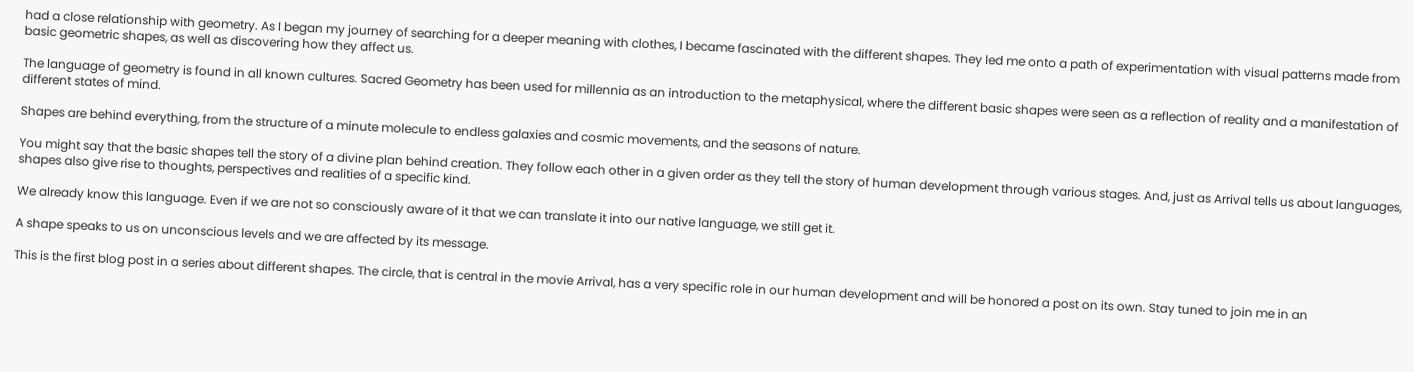had a close relationship with geometry. As I began my journey of searching for a deeper meaning with clothes, I became fascinated with the different shapes. They led me onto a path of experimentation with visual patterns made from basic geometric shapes, as well as discovering how they affect us.

The language of geometry is found in all known cultures. Sacred Geometry has been used for millennia as an introduction to the metaphysical, where the different basic shapes were seen as a reflection of reality and a manifestation of different states of mind.

Shapes are behind everything, from the structure of a minute molecule to endless galaxies and cosmic movements, and the seasons of nature.

You might say that the basic shapes tell the story of a divine plan behind creation. They follow each other in a given order as they tell the story of human development through various stages. And, just as Arrival tells us about languages, shapes also give rise to thoughts, perspectives and realities of a specific kind.

We already know this language. Even if we are not so consciously aware of it that we can translate it into our native language, we still get it.

A shape speaks to us on unconscious levels and we are affected by its message.

This is the first blog post in a series about different shapes. The circle, that is central in the movie Arrival, has a very specific role in our human development and will be honored a post on its own. Stay tuned to join me in an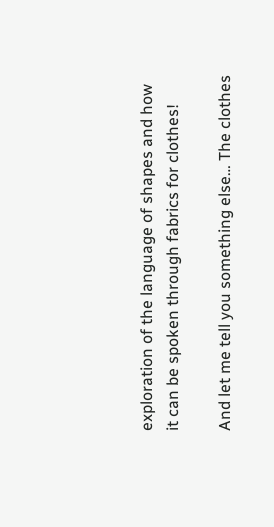exploration of the language of shapes and how it can be spoken through fabrics for clothes!

And let me tell you something else… The clothes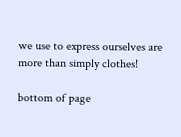we use to express ourselves are more than simply clothes!

bottom of page